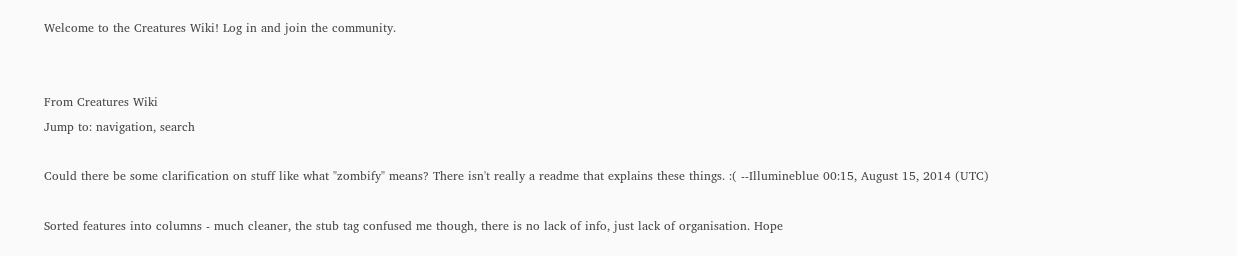Welcome to the Creatures Wiki! Log in and join the community.


From Creatures Wiki
Jump to: navigation, search

Could there be some clarification on stuff like what "zombify" means? There isn't really a readme that explains these things. :( --Illumineblue 00:15, August 15, 2014 (UTC)

Sorted features into columns - much cleaner, the stub tag confused me though, there is no lack of info, just lack of organisation. Hope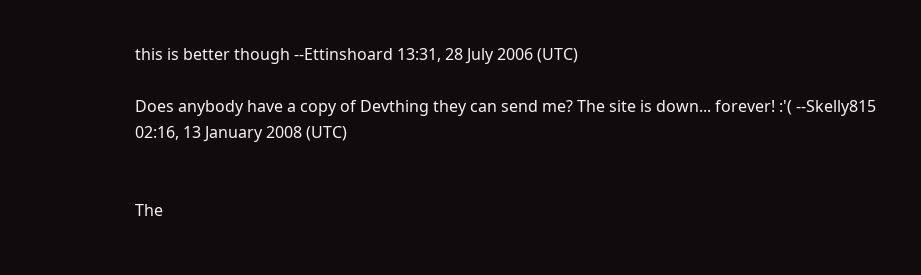this is better though --Ettinshoard 13:31, 28 July 2006 (UTC)

Does anybody have a copy of Devthing they can send me? The site is down... forever! :'( --Skelly815 02:16, 13 January 2008 (UTC)


The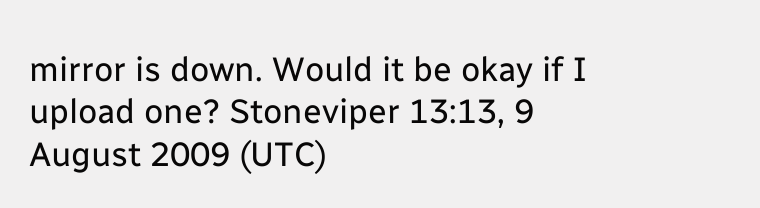mirror is down. Would it be okay if I upload one? Stoneviper 13:13, 9 August 2009 (UTC)